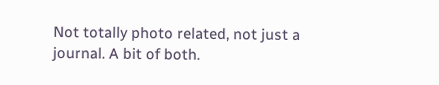Not totally photo related, not just a journal. A bit of both.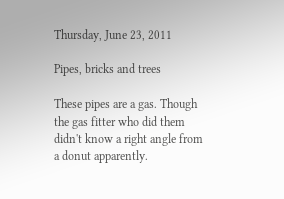Thursday, June 23, 2011

Pipes, bricks and trees

These pipes are a gas. Though the gas fitter who did them didn't know a right angle from a donut apparently.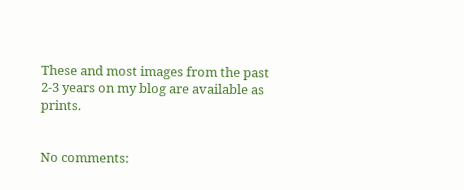These and most images from the past 2-3 years on my blog are available as prints.


No comments: